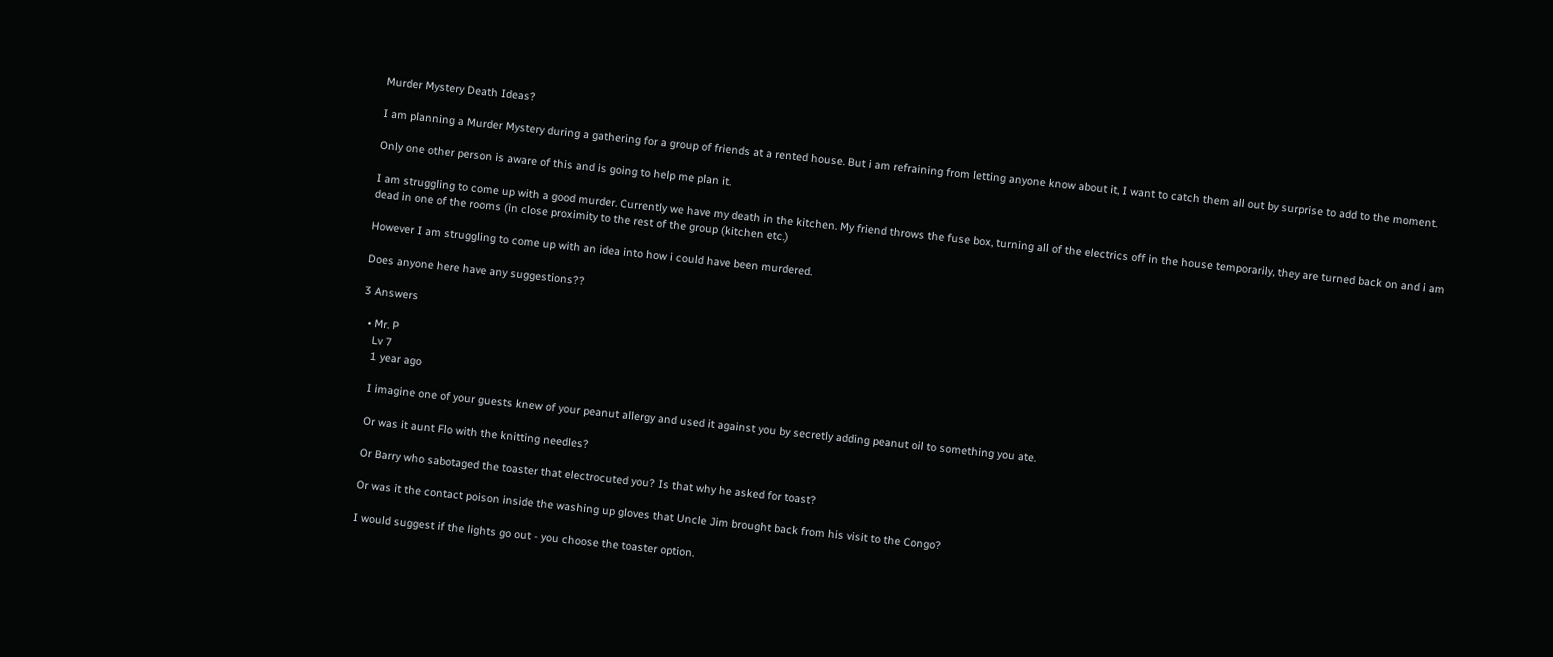Murder Mystery Death Ideas?

I am planning a Murder Mystery during a gathering for a group of friends at a rented house. But i am refraining from letting anyone know about it, I want to catch them all out by surprise to add to the moment.

Only one other person is aware of this and is going to help me plan it.

I am struggling to come up with a good murder. Currently we have my death in the kitchen. My friend throws the fuse box, turning all of the electrics off in the house temporarily, they are turned back on and i am dead in one of the rooms (in close proximity to the rest of the group (kitchen etc.)

However I am struggling to come up with an idea into how i could have been murdered.

Does anyone here have any suggestions??

3 Answers

  • Mr. P
    Lv 7
    1 year ago

    I imagine one of your guests knew of your peanut allergy and used it against you by secretly adding peanut oil to something you ate.

    Or was it aunt Flo with the knitting needles?

    Or Barry who sabotaged the toaster that electrocuted you? Is that why he asked for toast?

    Or was it the contact poison inside the washing up gloves that Uncle Jim brought back from his visit to the Congo?

    I would suggest if the lights go out - you choose the toaster option.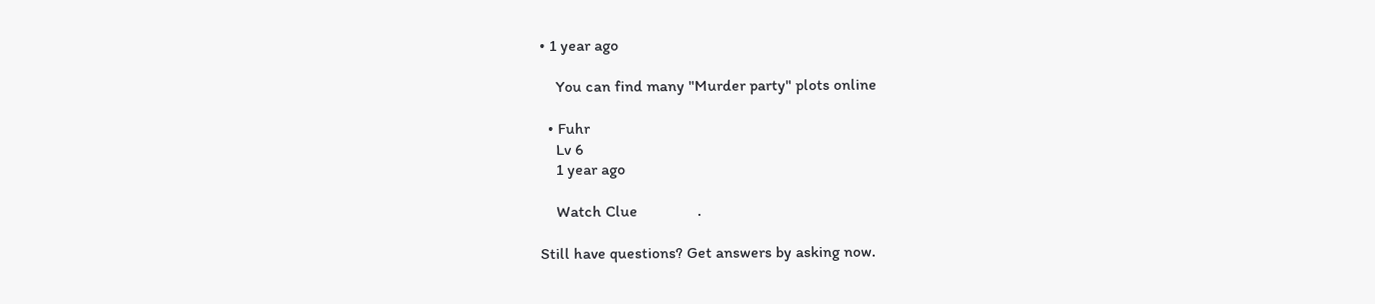• 1 year ago

    You can find many "Murder party" plots online

  • Fuhr
    Lv 6
    1 year ago

    Watch Clue               .

Still have questions? Get answers by asking now.